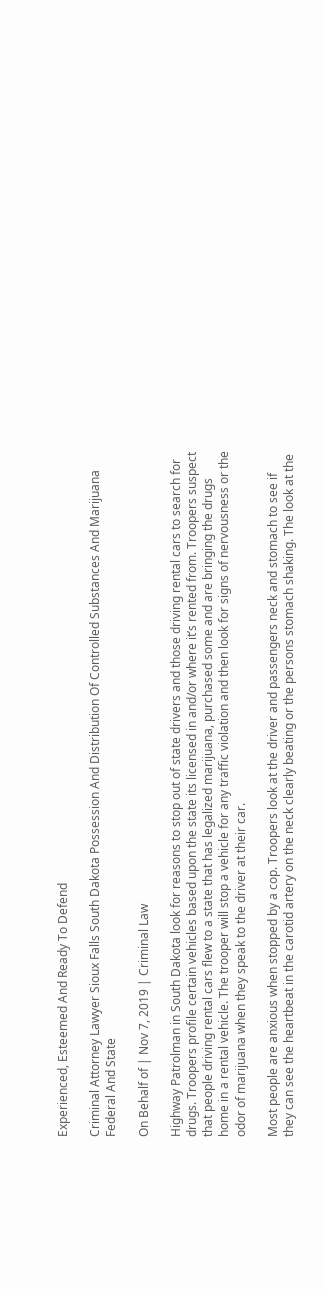Experienced, Esteemed And Ready To Defend

Criminal Attorney Lawyer Sioux Falls South Dakota Possession And Distribution Of Controlled Substances And Marijuana Federal And State

On Behalf of | Nov 7, 2019 | Criminal Law

Highway Patrolman in South Dakota look for reasons to stop out of state drivers and those driving rental cars to search for drugs. Troopers profile certain vehicles based upon the state its licensed in and/or where it’s rented from. Troopers suspect that people driving rental cars flew to a state that has legalized marijuana, purchased some and are bringing the drugs home in a rental vehicle. The trooper will stop a vehicle for any traffic violation and then look for signs of nervousness or the odor of marijuana when they speak to the driver at their car.

Most people are anxious when stopped by a cop. Troopers look at the driver and passengers neck and stomach to see if they can see the heartbeat in the carotid artery on the neck clearly beating or the persons stomach shaking. The look at the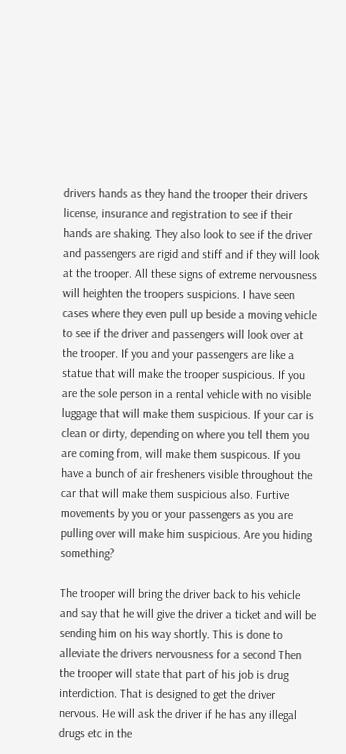drivers hands as they hand the trooper their drivers license, insurance and registration to see if their hands are shaking. They also look to see if the driver and passengers are rigid and stiff and if they will look at the trooper. All these signs of extreme nervousness will heighten the troopers suspicions. I have seen cases where they even pull up beside a moving vehicle to see if the driver and passengers will look over at the trooper. If you and your passengers are like a statue that will make the trooper suspicious. If you are the sole person in a rental vehicle with no visible luggage that will make them suspicious. If your car is clean or dirty, depending on where you tell them you are coming from, will make them suspicous. If you have a bunch of air fresheners visible throughout the car that will make them suspicious also. Furtive movements by you or your passengers as you are pulling over will make him suspicious. Are you hiding something?

The trooper will bring the driver back to his vehicle and say that he will give the driver a ticket and will be sending him on his way shortly. This is done to alleviate the drivers nervousness for a second Then the trooper will state that part of his job is drug interdiction. That is designed to get the driver nervous. He will ask the driver if he has any illegal drugs etc in the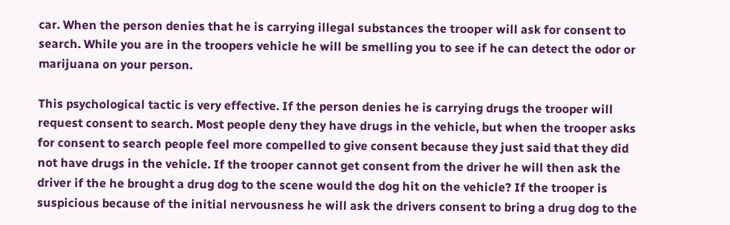car. When the person denies that he is carrying illegal substances the trooper will ask for consent to search. While you are in the troopers vehicle he will be smelling you to see if he can detect the odor or marijuana on your person.

This psychological tactic is very effective. If the person denies he is carrying drugs the trooper will request consent to search. Most people deny they have drugs in the vehicle, but when the trooper asks for consent to search people feel more compelled to give consent because they just said that they did not have drugs in the vehicle. If the trooper cannot get consent from the driver he will then ask the driver if the he brought a drug dog to the scene would the dog hit on the vehicle? If the trooper is suspicious because of the initial nervousness he will ask the drivers consent to bring a drug dog to the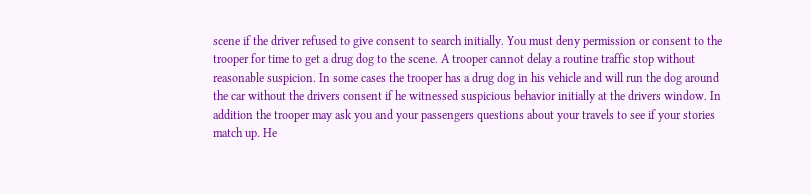scene if the driver refused to give consent to search initially. You must deny permission or consent to the trooper for time to get a drug dog to the scene. A trooper cannot delay a routine traffic stop without reasonable suspicion. In some cases the trooper has a drug dog in his vehicle and will run the dog around the car without the drivers consent if he witnessed suspicious behavior initially at the drivers window. In addition the trooper may ask you and your passengers questions about your travels to see if your stories match up. He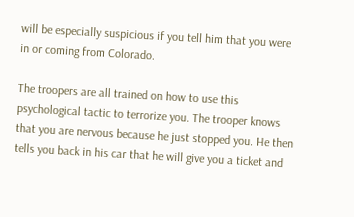will be especially suspicious if you tell him that you were in or coming from Colorado.

The troopers are all trained on how to use this psychological tactic to terrorize you. The trooper knows that you are nervous because he just stopped you. He then tells you back in his car that he will give you a ticket and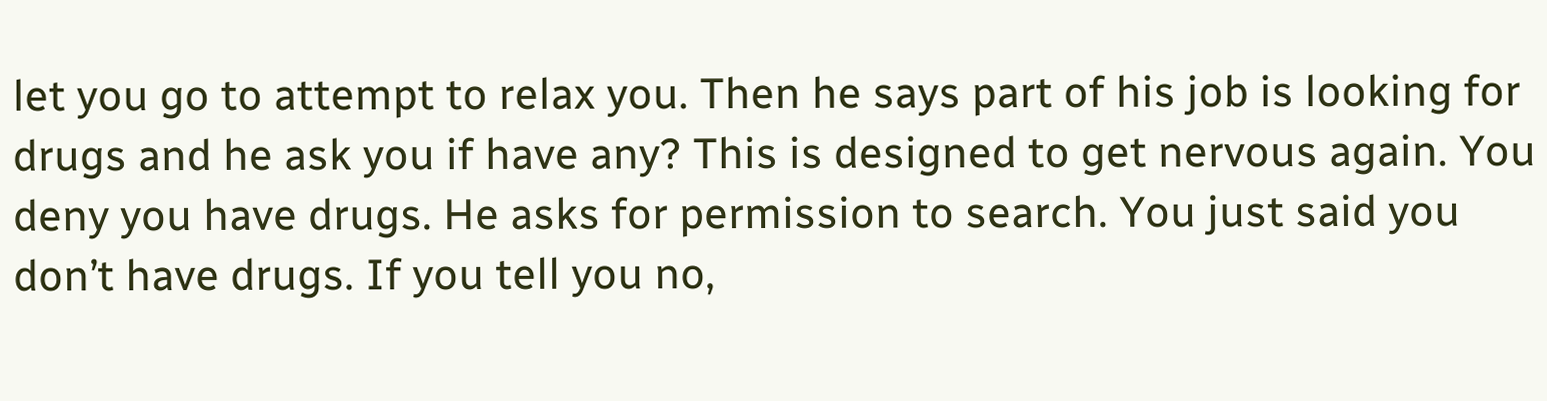let you go to attempt to relax you. Then he says part of his job is looking for drugs and he ask you if have any? This is designed to get nervous again. You deny you have drugs. He asks for permission to search. You just said you don’t have drugs. If you tell you no,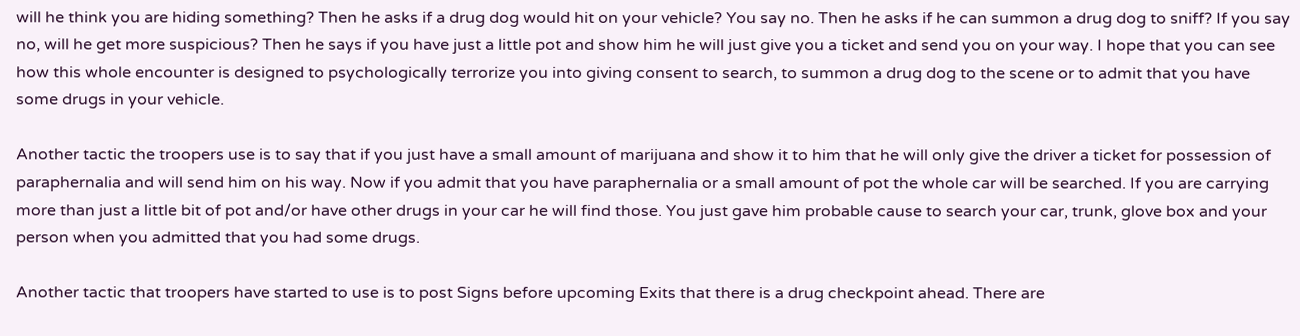will he think you are hiding something? Then he asks if a drug dog would hit on your vehicle? You say no. Then he asks if he can summon a drug dog to sniff? If you say no, will he get more suspicious? Then he says if you have just a little pot and show him he will just give you a ticket and send you on your way. I hope that you can see how this whole encounter is designed to psychologically terrorize you into giving consent to search, to summon a drug dog to the scene or to admit that you have some drugs in your vehicle.

Another tactic the troopers use is to say that if you just have a small amount of marijuana and show it to him that he will only give the driver a ticket for possession of paraphernalia and will send him on his way. Now if you admit that you have paraphernalia or a small amount of pot the whole car will be searched. If you are carrying more than just a little bit of pot and/or have other drugs in your car he will find those. You just gave him probable cause to search your car, trunk, glove box and your person when you admitted that you had some drugs.

Another tactic that troopers have started to use is to post Signs before upcoming Exits that there is a drug checkpoint ahead. There are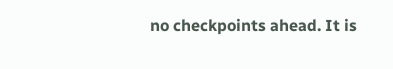no checkpoints ahead. It is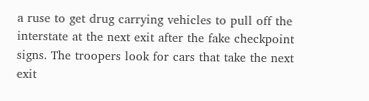a ruse to get drug carrying vehicles to pull off the interstate at the next exit after the fake checkpoint signs. The troopers look for cars that take the next exit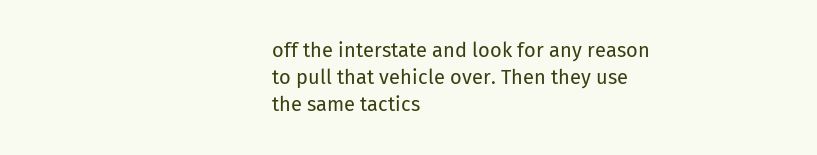off the interstate and look for any reason to pull that vehicle over. Then they use the same tactics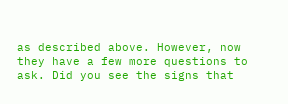as described above. However, now they have a few more questions to ask. Did you see the signs that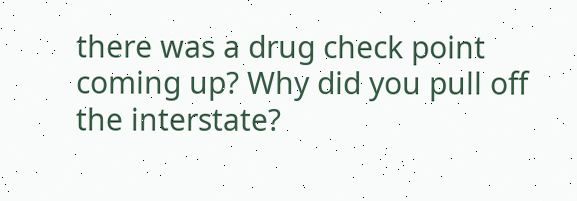there was a drug check point coming up? Why did you pull off the interstate?